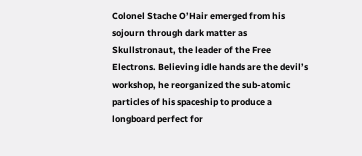Colonel Stache O’Hair emerged from his sojourn through dark matter as Skullstronaut, the leader of the Free Electrons. Believing idle hands are the devil’s workshop, he reorganized the sub-atomic particles of his spaceship to produce a longboard perfect for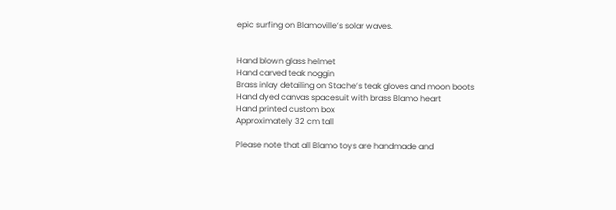epic surfing on Blamoville’s solar waves.


Hand blown glass helmet
Hand carved teak noggin
Brass inlay detailing on Stache’s teak gloves and moon boots
Hand dyed canvas spacesuit with brass Blamo heart
Hand printed custom box
Approximately 32 cm tall

Please note that all Blamo toys are handmade and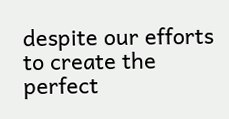despite our efforts to create the perfect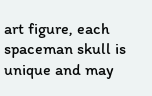art figure, each spaceman skull is unique and may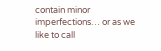contain minor imperfections… or as we like to call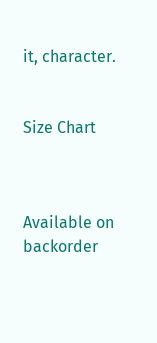it, character.


Size Chart



Available on backorder